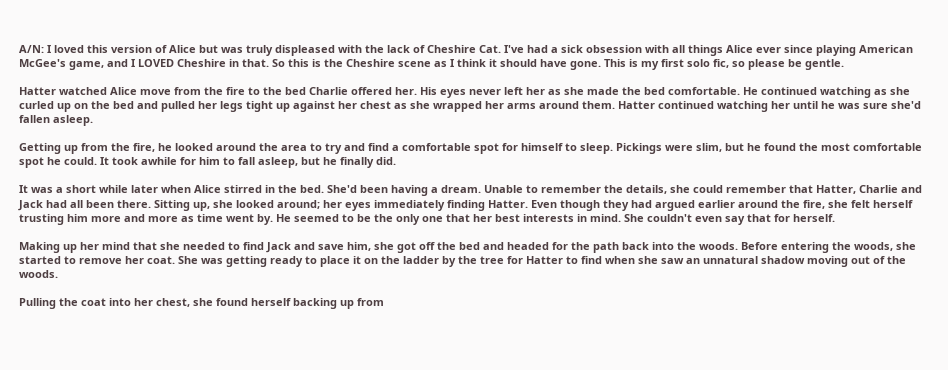A/N: I loved this version of Alice but was truly displeased with the lack of Cheshire Cat. I've had a sick obsession with all things Alice ever since playing American McGee's game, and I LOVED Cheshire in that. So this is the Cheshire scene as I think it should have gone. This is my first solo fic, so please be gentle.

Hatter watched Alice move from the fire to the bed Charlie offered her. His eyes never left her as she made the bed comfortable. He continued watching as she curled up on the bed and pulled her legs tight up against her chest as she wrapped her arms around them. Hatter continued watching her until he was sure she'd fallen asleep.

Getting up from the fire, he looked around the area to try and find a comfortable spot for himself to sleep. Pickings were slim, but he found the most comfortable spot he could. It took awhile for him to fall asleep, but he finally did.

It was a short while later when Alice stirred in the bed. She'd been having a dream. Unable to remember the details, she could remember that Hatter, Charlie and Jack had all been there. Sitting up, she looked around; her eyes immediately finding Hatter. Even though they had argued earlier around the fire, she felt herself trusting him more and more as time went by. He seemed to be the only one that her best interests in mind. She couldn't even say that for herself.

Making up her mind that she needed to find Jack and save him, she got off the bed and headed for the path back into the woods. Before entering the woods, she started to remove her coat. She was getting ready to place it on the ladder by the tree for Hatter to find when she saw an unnatural shadow moving out of the woods.

Pulling the coat into her chest, she found herself backing up from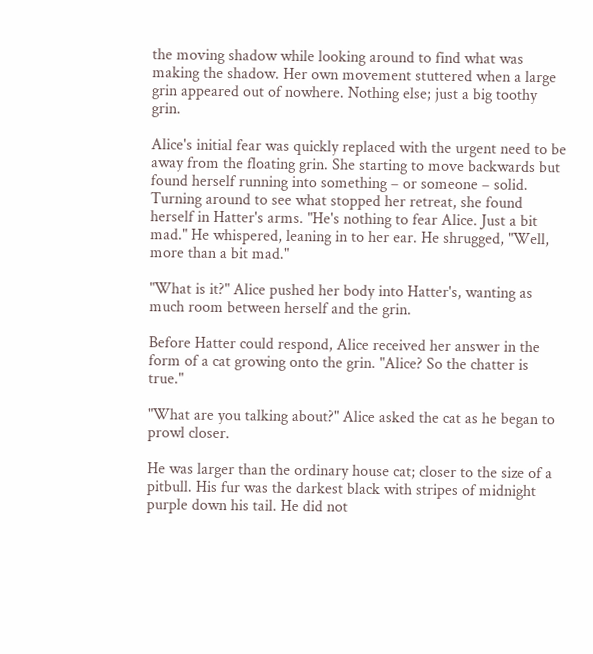the moving shadow while looking around to find what was making the shadow. Her own movement stuttered when a large grin appeared out of nowhere. Nothing else; just a big toothy grin.

Alice's initial fear was quickly replaced with the urgent need to be away from the floating grin. She starting to move backwards but found herself running into something – or someone – solid. Turning around to see what stopped her retreat, she found herself in Hatter's arms. "He's nothing to fear Alice. Just a bit mad." He whispered, leaning in to her ear. He shrugged, "Well, more than a bit mad."

"What is it?" Alice pushed her body into Hatter's, wanting as much room between herself and the grin.

Before Hatter could respond, Alice received her answer in the form of a cat growing onto the grin. "Alice? So the chatter is true."

"What are you talking about?" Alice asked the cat as he began to prowl closer.

He was larger than the ordinary house cat; closer to the size of a pitbull. His fur was the darkest black with stripes of midnight purple down his tail. He did not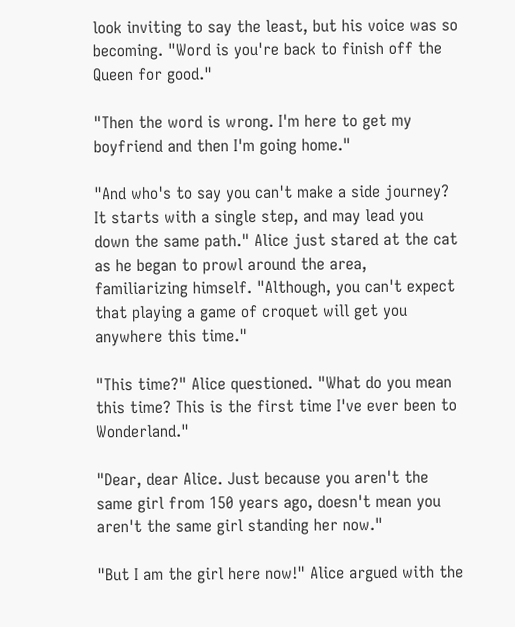look inviting to say the least, but his voice was so becoming. "Word is you're back to finish off the Queen for good."

"Then the word is wrong. I'm here to get my boyfriend and then I'm going home."

"And who's to say you can't make a side journey? It starts with a single step, and may lead you down the same path." Alice just stared at the cat as he began to prowl around the area, familiarizing himself. "Although, you can't expect that playing a game of croquet will get you anywhere this time."

"This time?" Alice questioned. "What do you mean this time? This is the first time I've ever been to Wonderland."

"Dear, dear Alice. Just because you aren't the same girl from 150 years ago, doesn't mean you aren't the same girl standing her now."

"But I am the girl here now!" Alice argued with the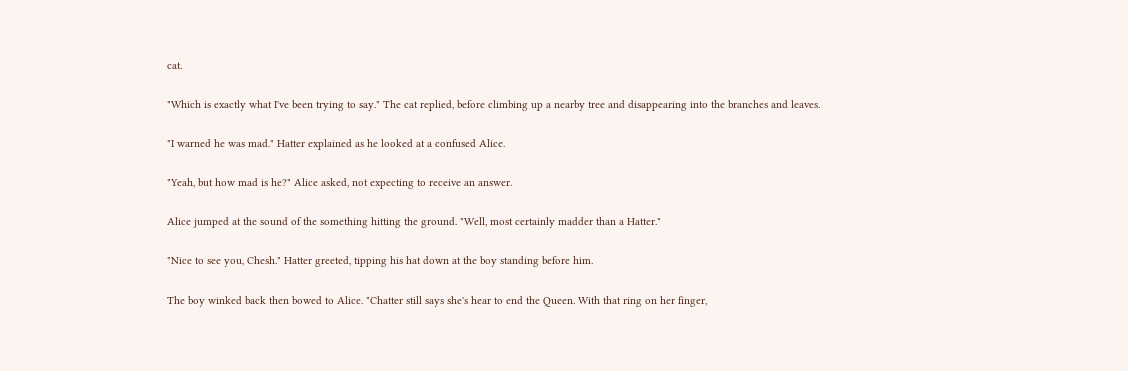cat.

"Which is exactly what I've been trying to say." The cat replied, before climbing up a nearby tree and disappearing into the branches and leaves.

"I warned he was mad." Hatter explained as he looked at a confused Alice.

"Yeah, but how mad is he?" Alice asked, not expecting to receive an answer.

Alice jumped at the sound of the something hitting the ground. "Well, most certainly madder than a Hatter."

"Nice to see you, Chesh." Hatter greeted, tipping his hat down at the boy standing before him.

The boy winked back then bowed to Alice. "Chatter still says she's hear to end the Queen. With that ring on her finger,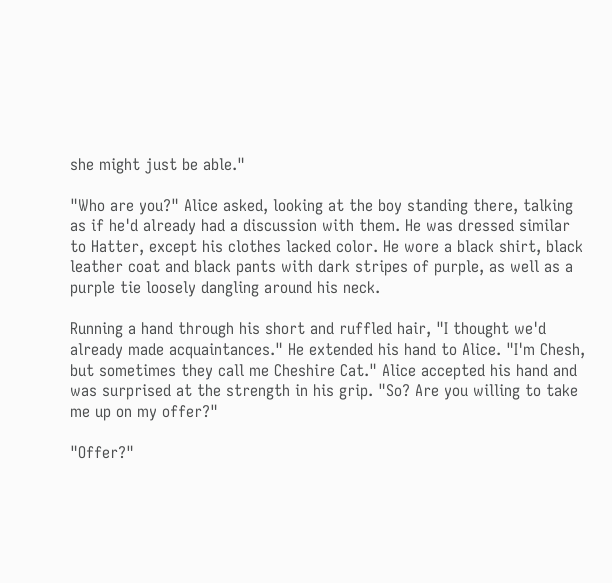she might just be able."

"Who are you?" Alice asked, looking at the boy standing there, talking as if he'd already had a discussion with them. He was dressed similar to Hatter, except his clothes lacked color. He wore a black shirt, black leather coat and black pants with dark stripes of purple, as well as a purple tie loosely dangling around his neck.

Running a hand through his short and ruffled hair, "I thought we'd already made acquaintances." He extended his hand to Alice. "I'm Chesh, but sometimes they call me Cheshire Cat." Alice accepted his hand and was surprised at the strength in his grip. "So? Are you willing to take me up on my offer?"

"Offer?"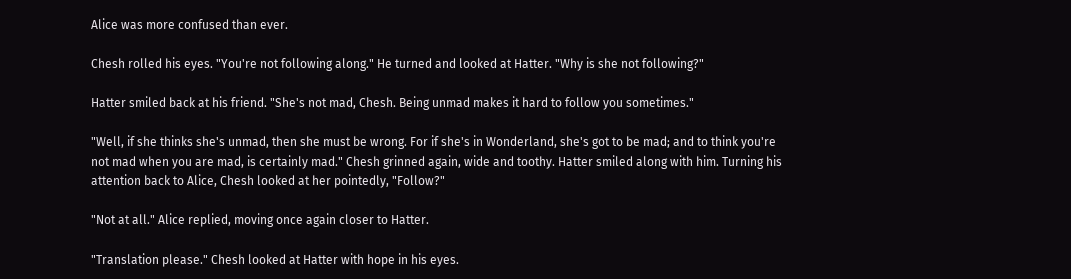Alice was more confused than ever.

Chesh rolled his eyes. "You're not following along." He turned and looked at Hatter. "Why is she not following?"

Hatter smiled back at his friend. "She's not mad, Chesh. Being unmad makes it hard to follow you sometimes."

"Well, if she thinks she's unmad, then she must be wrong. For if she's in Wonderland, she's got to be mad; and to think you're not mad when you are mad, is certainly mad." Chesh grinned again, wide and toothy. Hatter smiled along with him. Turning his attention back to Alice, Chesh looked at her pointedly, "Follow?"

"Not at all." Alice replied, moving once again closer to Hatter.

"Translation please." Chesh looked at Hatter with hope in his eyes.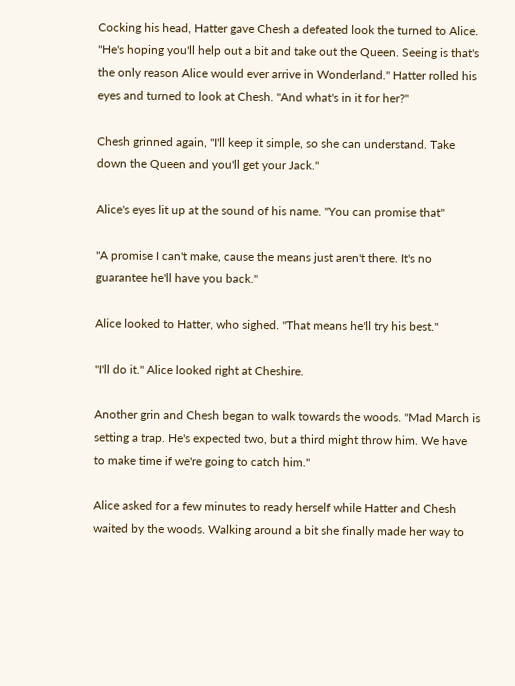Cocking his head, Hatter gave Chesh a defeated look the turned to Alice. "He's hoping you'll help out a bit and take out the Queen. Seeing is that's the only reason Alice would ever arrive in Wonderland." Hatter rolled his eyes and turned to look at Chesh. "And what's in it for her?"

Chesh grinned again, "I'll keep it simple, so she can understand. Take down the Queen and you'll get your Jack."

Alice's eyes lit up at the sound of his name. "You can promise that"

"A promise I can't make, cause the means just aren't there. It's no guarantee he'll have you back."

Alice looked to Hatter, who sighed. "That means he'll try his best."

"I'll do it." Alice looked right at Cheshire.

Another grin and Chesh began to walk towards the woods. "Mad March is setting a trap. He's expected two, but a third might throw him. We have to make time if we're going to catch him."

Alice asked for a few minutes to ready herself while Hatter and Chesh waited by the woods. Walking around a bit she finally made her way to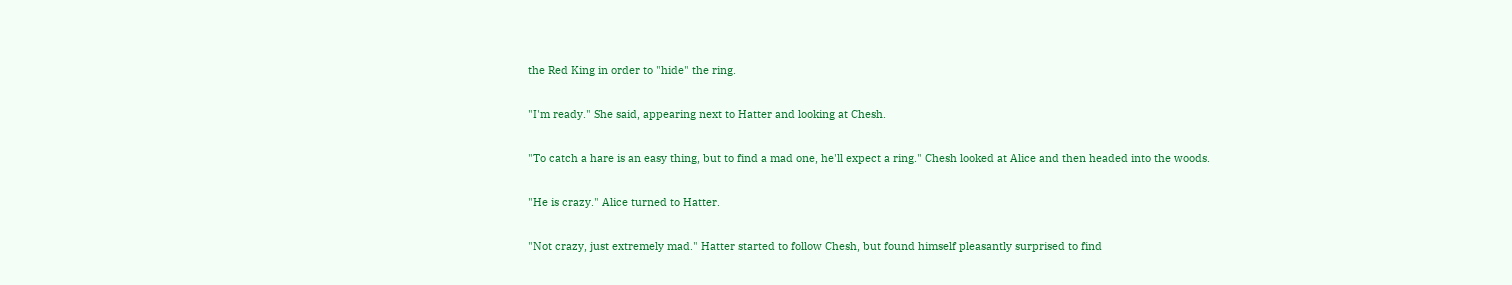the Red King in order to "hide" the ring.

"I'm ready." She said, appearing next to Hatter and looking at Chesh.

"To catch a hare is an easy thing, but to find a mad one, he'll expect a ring." Chesh looked at Alice and then headed into the woods.

"He is crazy." Alice turned to Hatter.

"Not crazy, just extremely mad." Hatter started to follow Chesh, but found himself pleasantly surprised to find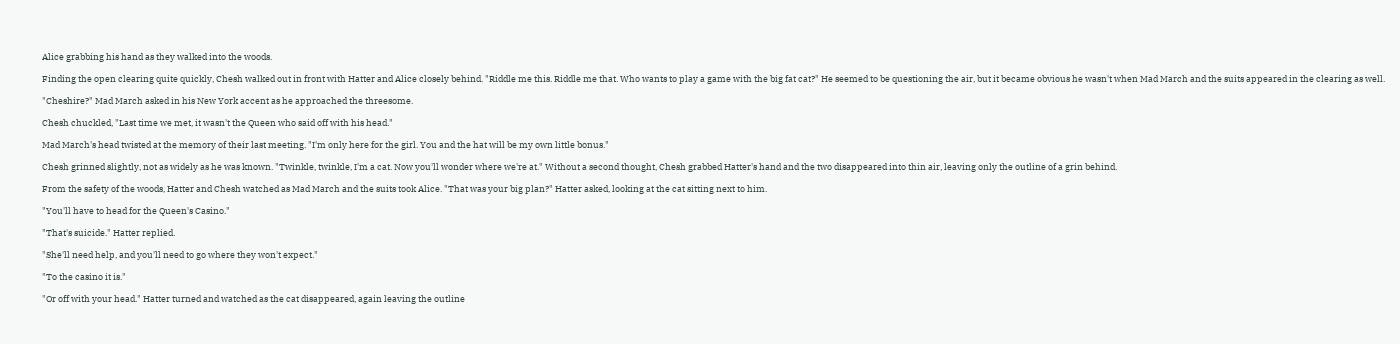Alice grabbing his hand as they walked into the woods.

Finding the open clearing quite quickly, Chesh walked out in front with Hatter and Alice closely behind. "Riddle me this. Riddle me that. Who wants to play a game with the big fat cat?" He seemed to be questioning the air, but it became obvious he wasn't when Mad March and the suits appeared in the clearing as well.

"Cheshire?" Mad March asked in his New York accent as he approached the threesome.

Chesh chuckled, "Last time we met, it wasn't the Queen who said off with his head."

Mad March's head twisted at the memory of their last meeting. "I'm only here for the girl. You and the hat will be my own little bonus."

Chesh grinned slightly, not as widely as he was known. "Twinkle, twinkle, I'm a cat. Now you'll wonder where we're at." Without a second thought, Chesh grabbed Hatter's hand and the two disappeared into thin air, leaving only the outline of a grin behind.

From the safety of the woods, Hatter and Chesh watched as Mad March and the suits took Alice. "That was your big plan?" Hatter asked, looking at the cat sitting next to him.

"You'll have to head for the Queen's Casino."

"That's suicide." Hatter replied.

"She'll need help, and you'll need to go where they won't expect."

"To the casino it is."

"Or off with your head." Hatter turned and watched as the cat disappeared, again leaving the outline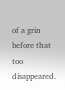of a grin before that too disappeared.